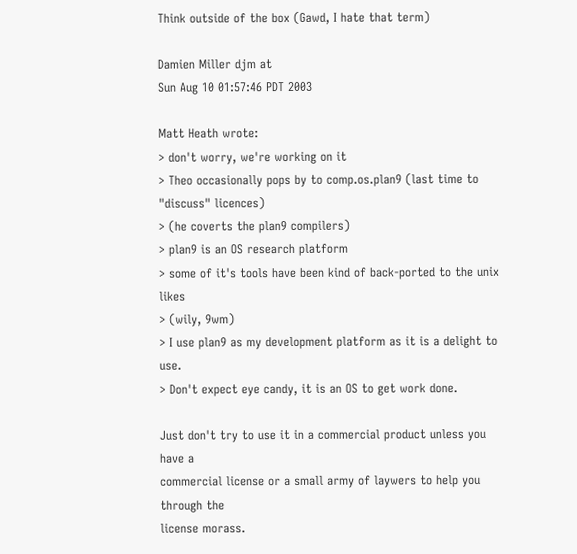Think outside of the box (Gawd, I hate that term)

Damien Miller djm at
Sun Aug 10 01:57:46 PDT 2003

Matt Heath wrote:
> don't worry, we're working on it
> Theo occasionally pops by to comp.os.plan9 (last time to "discuss" licences)
> (he coverts the plan9 compilers)
> plan9 is an OS research platform
> some of it's tools have been kind of back-ported to the unix likes
> (wily, 9wm)
> I use plan9 as my development platform as it is a delight to use.
> Don't expect eye candy, it is an OS to get work done.

Just don't try to use it in a commercial product unless you have a
commercial license or a small army of laywers to help you through the
license morass.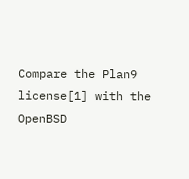Compare the Plan9 license[1] with the OpenBSD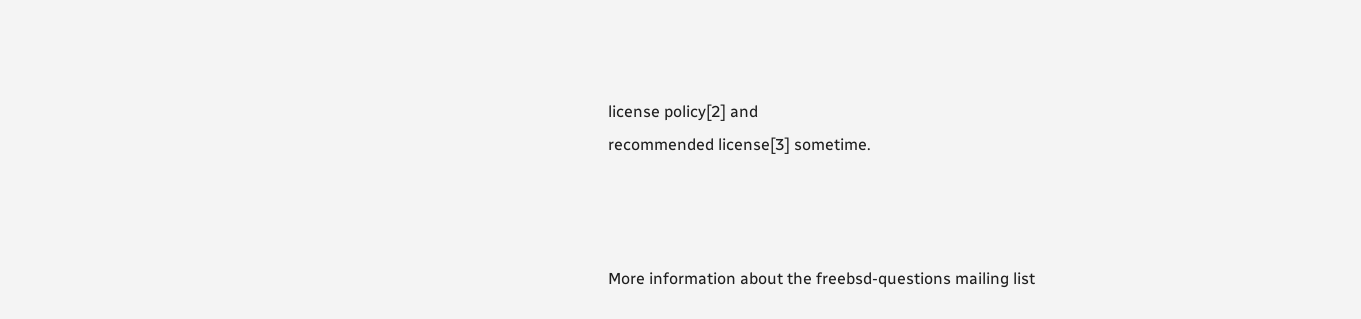license policy[2] and
recommended license[3] sometime.



More information about the freebsd-questions mailing list